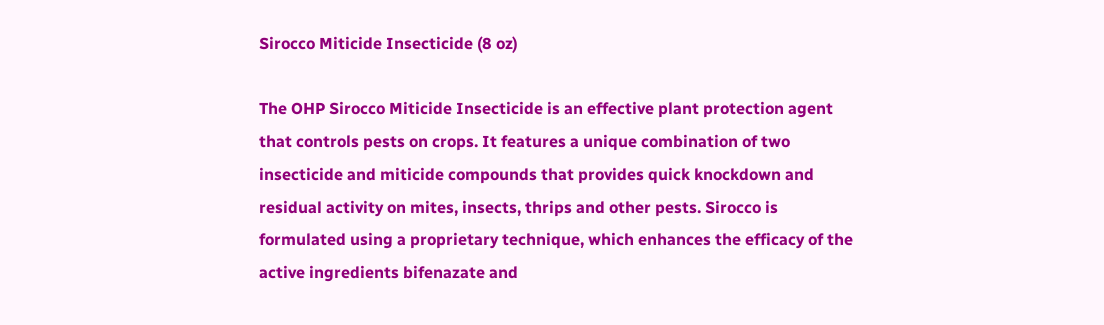Sirocco Miticide Insecticide (8 oz)

The OHP Sirocco Miticide Insecticide is an effective plant protection agent that controls pests on crops. It features a unique combination of two insecticide and miticide compounds that provides quick knockdown and residual activity on mites, insects, thrips and other pests. Sirocco is formulated using a proprietary technique, which enhances the efficacy of the active ingredients bifenazate and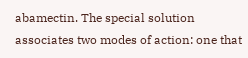abamectin. The special solution associates two modes of action: one that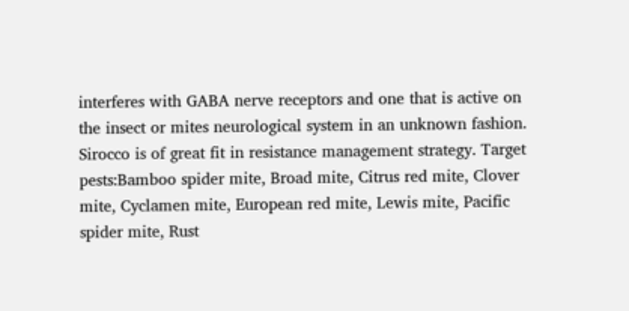interferes with GABA nerve receptors and one that is active on the insect or mites neurological system in an unknown fashion. Sirocco is of great fit in resistance management strategy. Target pests:Bamboo spider mite, Broad mite, Citrus red mite, Clover mite, Cyclamen mite, European red mite, Lewis mite, Pacific spider mite, Rust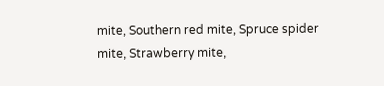mite, Southern red mite, Spruce spider mite, Strawberry mite,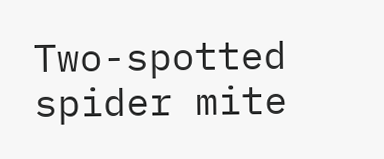Two-spotted spider mite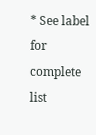* See label for complete list